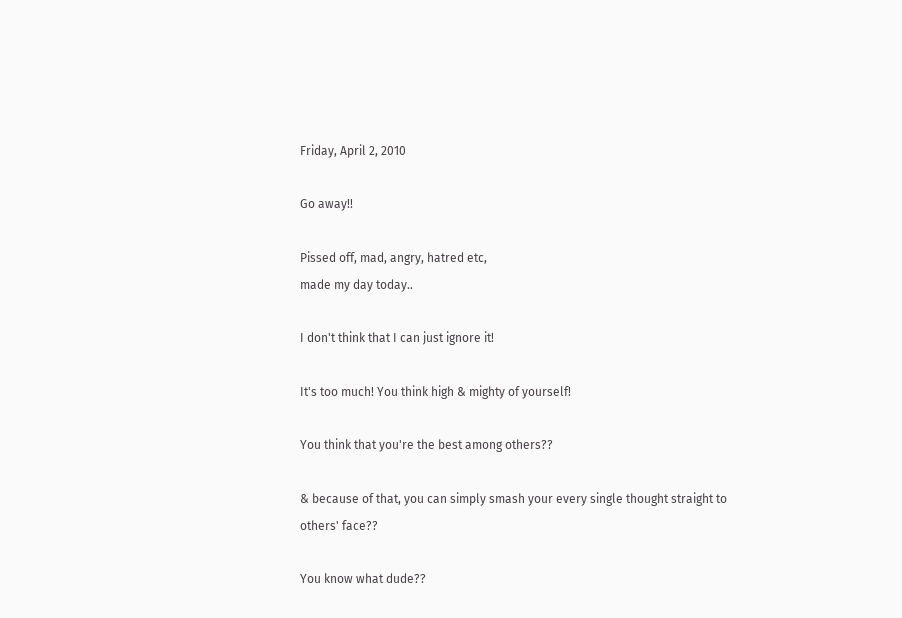Friday, April 2, 2010

Go away!!

Pissed off, mad, angry, hatred etc,
made my day today..

I don't think that I can just ignore it!

It's too much! You think high & mighty of yourself!

You think that you're the best among others??

& because of that, you can simply smash your every single thought straight to others' face??

You know what dude??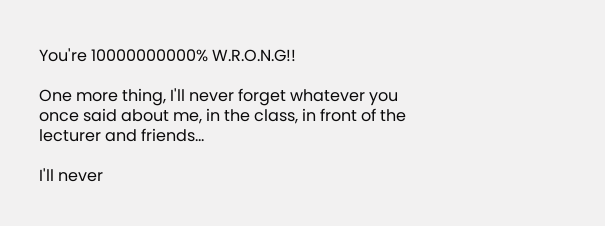You're 10000000000% W.R.O.N.G!!

One more thing, I'll never forget whatever you once said about me, in the class, in front of the lecturer and friends...

I'll never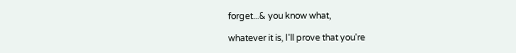forget...& you know what,

whatever it is, I'll prove that you're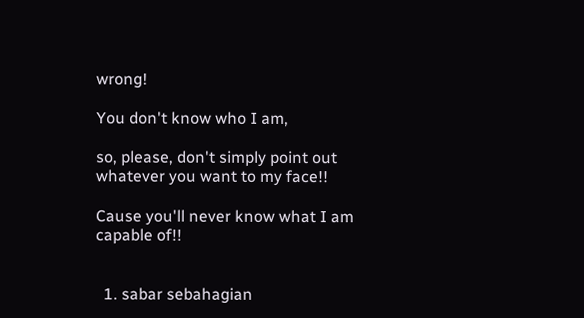wrong!

You don't know who I am,

so, please, don't simply point out whatever you want to my face!!

Cause you'll never know what I am capable of!!


  1. sabar sebahagian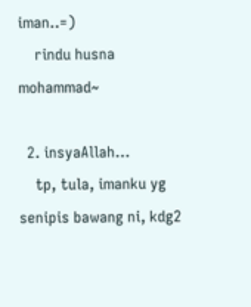iman..=)
    rindu husna mohammad~

  2. insyaAllah...
    tp, tula, imanku yg senipis bawang ni, kdg2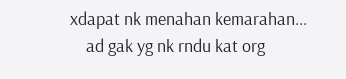xdapat nk menahan kemarahan...
    ad gak yg nk rndu kat org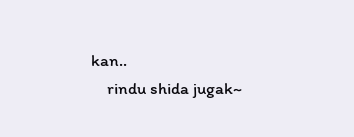kan..
    rindu shida jugak~